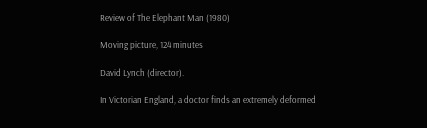Review of The Elephant Man (1980)

Moving picture, 124 minutes

David Lynch (director).

In Victorian England, a doctor finds an extremely deformed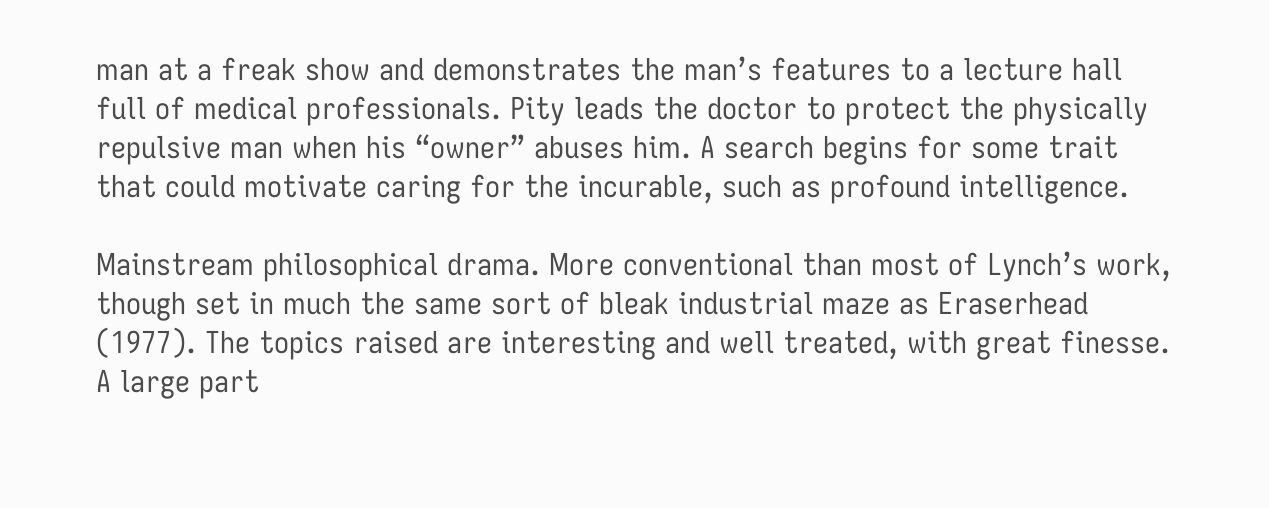man at a freak show and demonstrates the man’s features to a lecture hall full of medical professionals. Pity leads the doctor to protect the physically repulsive man when his “owner” abuses him. A search begins for some trait that could motivate caring for the incurable, such as profound intelligence.

Mainstream philosophical drama. More conventional than most of Lynch’s work, though set in much the same sort of bleak industrial maze as Eraserhead (1977). The topics raised are interesting and well treated, with great finesse. A large part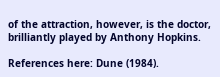of the attraction, however, is the doctor, brilliantly played by Anthony Hopkins.

References here: Dune (1984).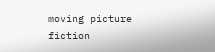moving picture fiction